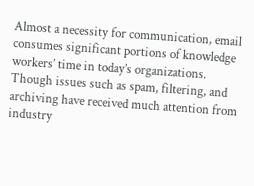Almost a necessity for communication, email consumes significant portions of knowledge workers’ time in today’s organizations. Though issues such as spam, filtering, and archiving have received much attention from industry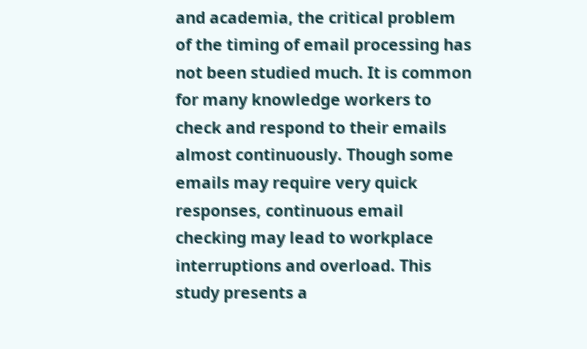and academia, the critical problem of the timing of email processing has not been studied much. It is common for many knowledge workers to check and respond to their emails almost continuously. Though some emails may require very quick responses, continuous email checking may lead to workplace interruptions and overload. This study presents a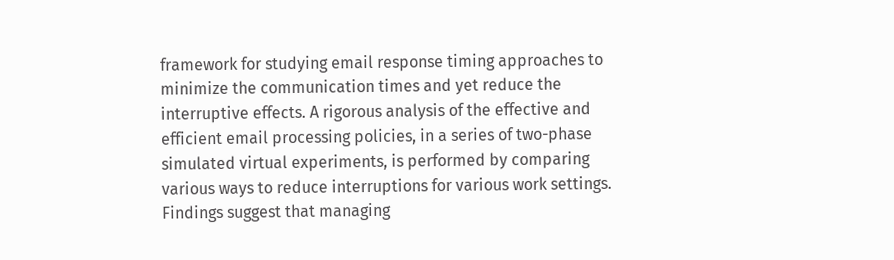framework for studying email response timing approaches to minimize the communication times and yet reduce the interruptive effects. A rigorous analysis of the effective and efficient email processing policies, in a series of two-phase simulated virtual experiments, is performed by comparing various ways to reduce interruptions for various work settings. Findings suggest that managing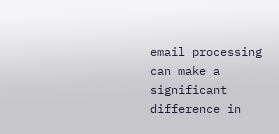email processing can make a significant difference in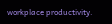workplace productivity.